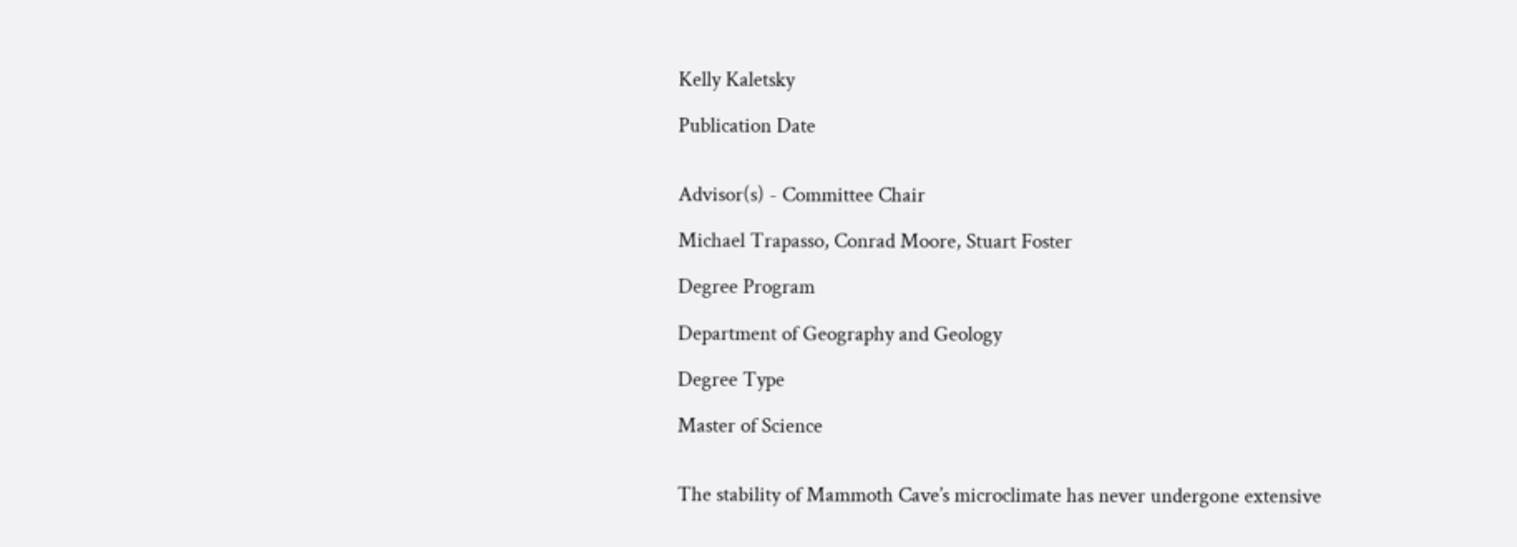Kelly Kaletsky

Publication Date


Advisor(s) - Committee Chair

Michael Trapasso, Conrad Moore, Stuart Foster

Degree Program

Department of Geography and Geology

Degree Type

Master of Science


The stability of Mammoth Cave’s microclimate has never undergone extensive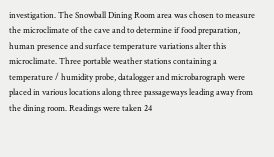investigation. The Snowball Dining Room area was chosen to measure the microclimate of the cave and to determine if food preparation, human presence and surface temperature variations alter this microclimate. Three portable weather stations containing a temperature / humidity probe, datalogger and microbarograph were placed in various locations along three passageways leading away from the dining room. Readings were taken 24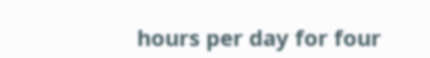hours per day for four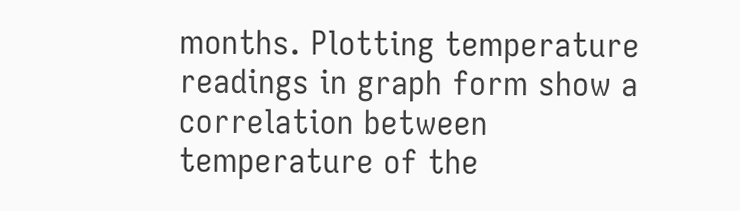months. Plotting temperature readings in graph form show a correlation between temperature of the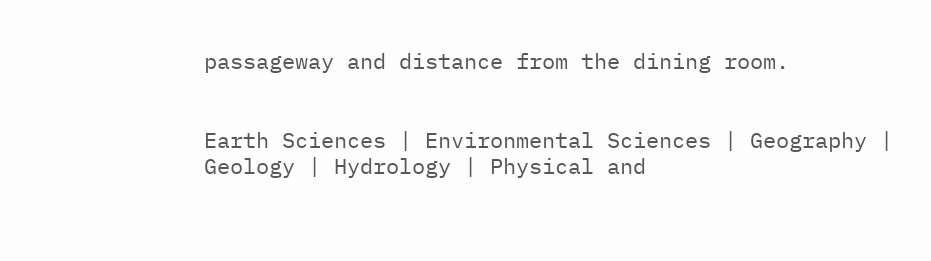passageway and distance from the dining room.


Earth Sciences | Environmental Sciences | Geography | Geology | Hydrology | Physical and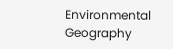Environmental Geography